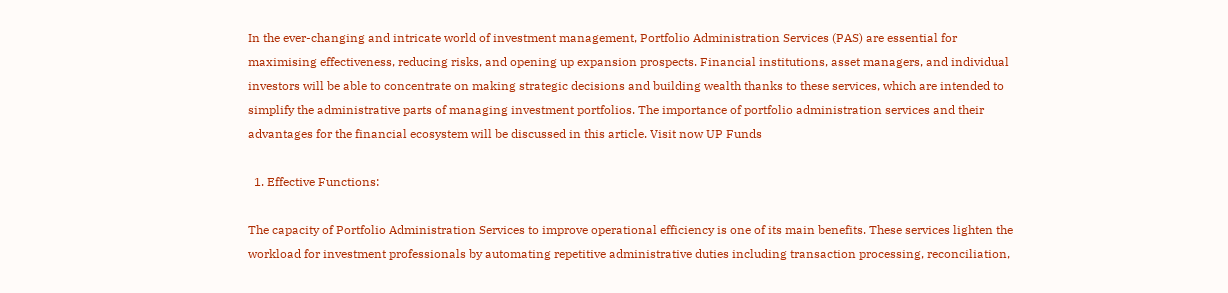In the ever-changing and intricate world of investment management, Portfolio Administration Services (PAS) are essential for maximising effectiveness, reducing risks, and opening up expansion prospects. Financial institutions, asset managers, and individual investors will be able to concentrate on making strategic decisions and building wealth thanks to these services, which are intended to simplify the administrative parts of managing investment portfolios. The importance of portfolio administration services and their advantages for the financial ecosystem will be discussed in this article. Visit now UP Funds

  1. Effective Functions:

The capacity of Portfolio Administration Services to improve operational efficiency is one of its main benefits. These services lighten the workload for investment professionals by automating repetitive administrative duties including transaction processing, reconciliation,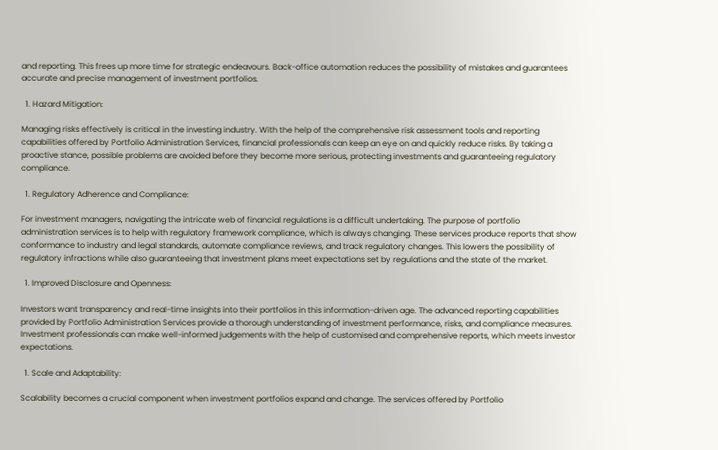and reporting. This frees up more time for strategic endeavours. Back-office automation reduces the possibility of mistakes and guarantees accurate and precise management of investment portfolios.

  1. Hazard Mitigation:

Managing risks effectively is critical in the investing industry. With the help of the comprehensive risk assessment tools and reporting capabilities offered by Portfolio Administration Services, financial professionals can keep an eye on and quickly reduce risks. By taking a proactive stance, possible problems are avoided before they become more serious, protecting investments and guaranteeing regulatory compliance.

  1. Regulatory Adherence and Compliance:

For investment managers, navigating the intricate web of financial regulations is a difficult undertaking. The purpose of portfolio administration services is to help with regulatory framework compliance, which is always changing. These services produce reports that show conformance to industry and legal standards, automate compliance reviews, and track regulatory changes. This lowers the possibility of regulatory infractions while also guaranteeing that investment plans meet expectations set by regulations and the state of the market.

  1. Improved Disclosure and Openness:

Investors want transparency and real-time insights into their portfolios in this information-driven age. The advanced reporting capabilities provided by Portfolio Administration Services provide a thorough understanding of investment performance, risks, and compliance measures. Investment professionals can make well-informed judgements with the help of customised and comprehensive reports, which meets investor expectations.

  1. Scale and Adaptability:

Scalability becomes a crucial component when investment portfolios expand and change. The services offered by Portfolio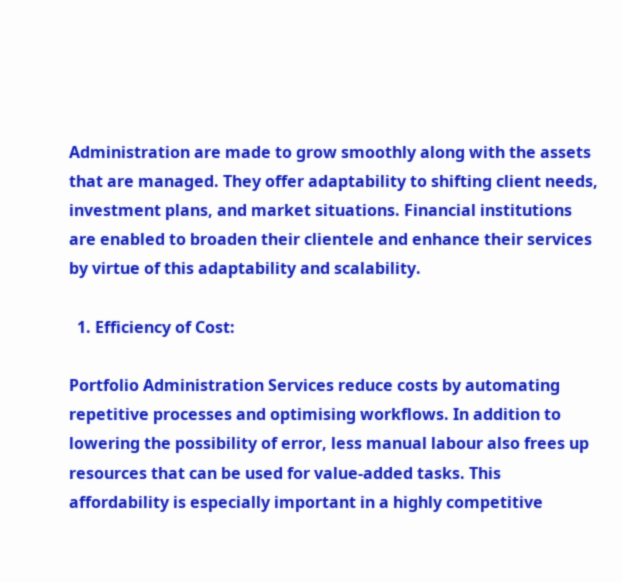Administration are made to grow smoothly along with the assets that are managed. They offer adaptability to shifting client needs, investment plans, and market situations. Financial institutions are enabled to broaden their clientele and enhance their services by virtue of this adaptability and scalability.

  1. Efficiency of Cost:

Portfolio Administration Services reduce costs by automating repetitive processes and optimising workflows. In addition to lowering the possibility of error, less manual labour also frees up resources that can be used for value-added tasks. This affordability is especially important in a highly competitive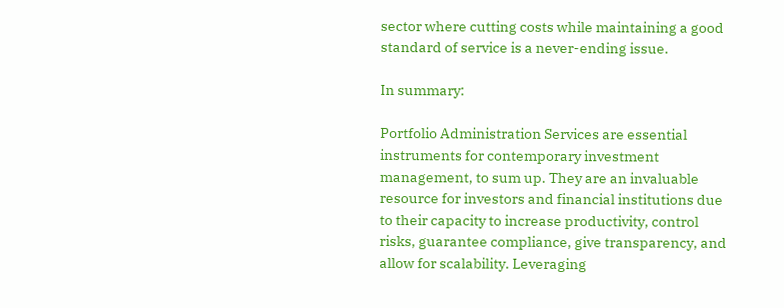sector where cutting costs while maintaining a good standard of service is a never-ending issue.

In summary:

Portfolio Administration Services are essential instruments for contemporary investment management, to sum up. They are an invaluable resource for investors and financial institutions due to their capacity to increase productivity, control risks, guarantee compliance, give transparency, and allow for scalability. Leveraging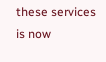these services is now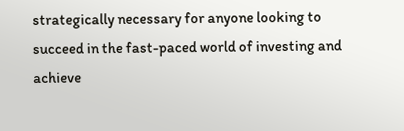strategically necessary for anyone looking to succeed in the fast-paced world of investing and achieve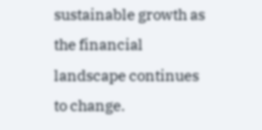sustainable growth as the financial landscape continues to change.